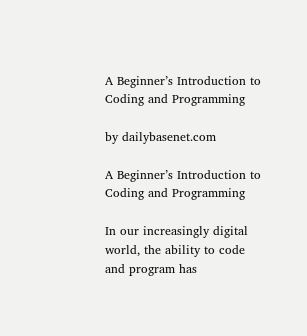A Beginner’s Introduction to Coding and Programming

by dailybasenet.com

A Beginner’s Introduction to Coding and Programming

In our increasingly digital world, the ability to code and program has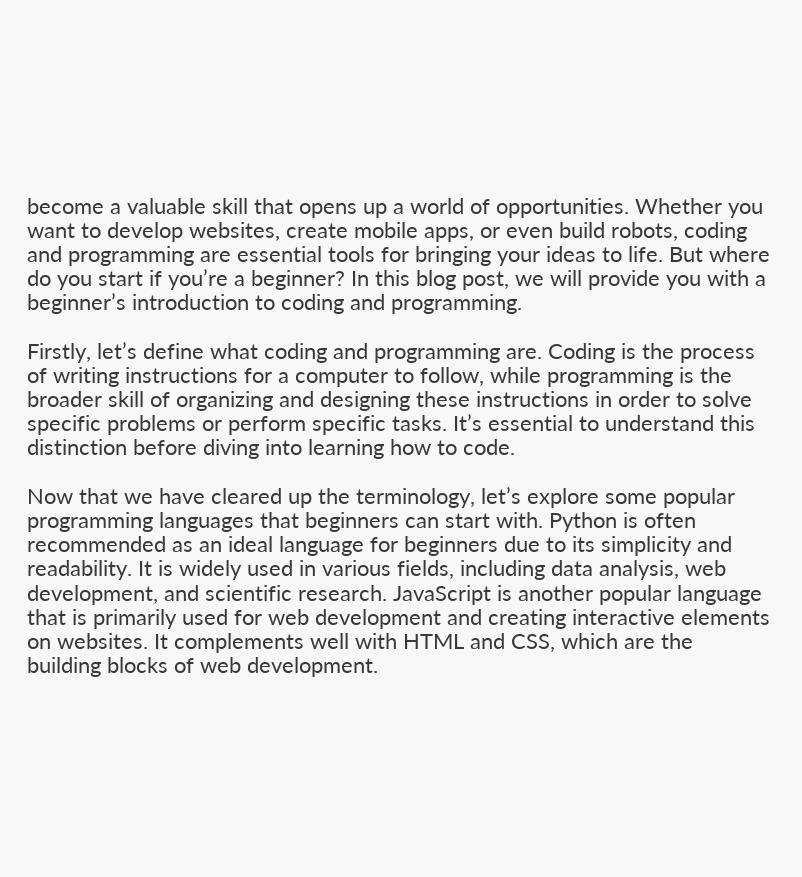become a valuable skill that opens up a world of opportunities. Whether you want to develop websites, create mobile apps, or even build robots, coding and programming are essential tools for bringing your ideas to life. But where do you start if you’re a beginner? In this blog post, we will provide you with a beginner’s introduction to coding and programming.

Firstly, let’s define what coding and programming are. Coding is the process of writing instructions for a computer to follow, while programming is the broader skill of organizing and designing these instructions in order to solve specific problems or perform specific tasks. It’s essential to understand this distinction before diving into learning how to code.

Now that we have cleared up the terminology, let’s explore some popular programming languages that beginners can start with. Python is often recommended as an ideal language for beginners due to its simplicity and readability. It is widely used in various fields, including data analysis, web development, and scientific research. JavaScript is another popular language that is primarily used for web development and creating interactive elements on websites. It complements well with HTML and CSS, which are the building blocks of web development.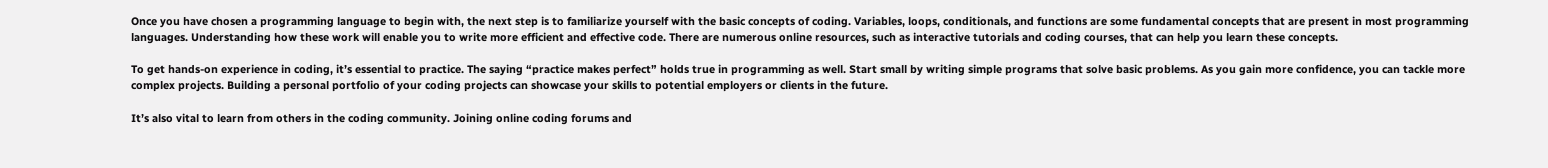Once you have chosen a programming language to begin with, the next step is to familiarize yourself with the basic concepts of coding. Variables, loops, conditionals, and functions are some fundamental concepts that are present in most programming languages. Understanding how these work will enable you to write more efficient and effective code. There are numerous online resources, such as interactive tutorials and coding courses, that can help you learn these concepts.

To get hands-on experience in coding, it’s essential to practice. The saying “practice makes perfect” holds true in programming as well. Start small by writing simple programs that solve basic problems. As you gain more confidence, you can tackle more complex projects. Building a personal portfolio of your coding projects can showcase your skills to potential employers or clients in the future.

It’s also vital to learn from others in the coding community. Joining online coding forums and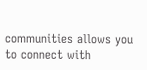communities allows you to connect with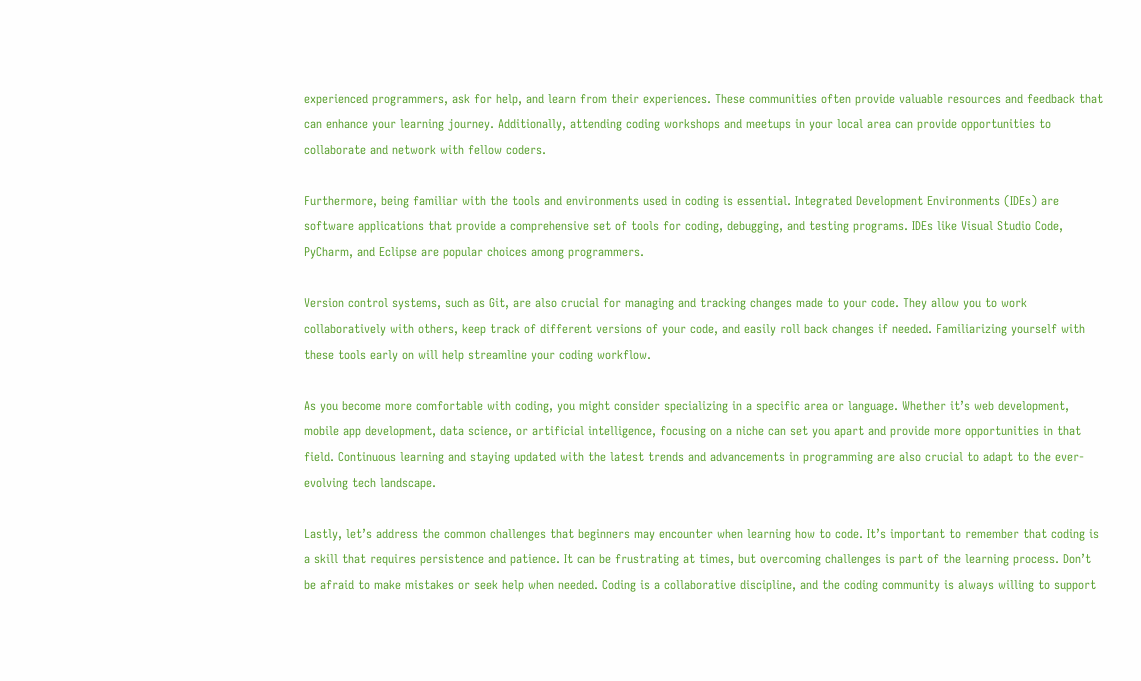experienced programmers, ask for help, and learn from their experiences. These communities often provide valuable resources and feedback that can enhance your learning journey. Additionally, attending coding workshops and meetups in your local area can provide opportunities to collaborate and network with fellow coders.

Furthermore, being familiar with the tools and environments used in coding is essential. Integrated Development Environments (IDEs) are software applications that provide a comprehensive set of tools for coding, debugging, and testing programs. IDEs like Visual Studio Code, PyCharm, and Eclipse are popular choices among programmers.

Version control systems, such as Git, are also crucial for managing and tracking changes made to your code. They allow you to work collaboratively with others, keep track of different versions of your code, and easily roll back changes if needed. Familiarizing yourself with these tools early on will help streamline your coding workflow.

As you become more comfortable with coding, you might consider specializing in a specific area or language. Whether it’s web development, mobile app development, data science, or artificial intelligence, focusing on a niche can set you apart and provide more opportunities in that field. Continuous learning and staying updated with the latest trends and advancements in programming are also crucial to adapt to the ever-evolving tech landscape.

Lastly, let’s address the common challenges that beginners may encounter when learning how to code. It’s important to remember that coding is a skill that requires persistence and patience. It can be frustrating at times, but overcoming challenges is part of the learning process. Don’t be afraid to make mistakes or seek help when needed. Coding is a collaborative discipline, and the coding community is always willing to support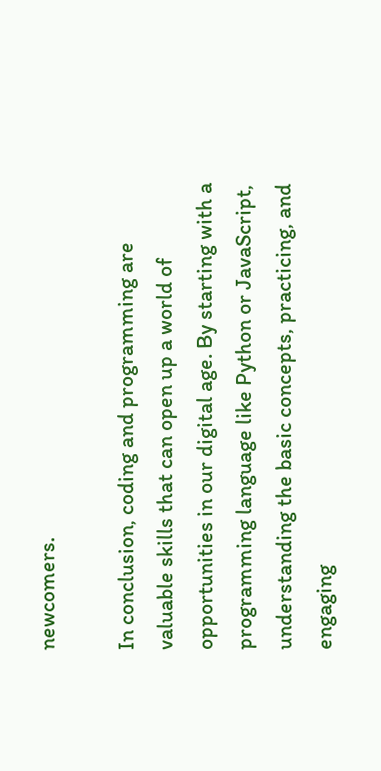newcomers.

In conclusion, coding and programming are valuable skills that can open up a world of opportunities in our digital age. By starting with a programming language like Python or JavaScript, understanding the basic concepts, practicing, and engaging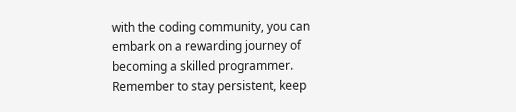with the coding community, you can embark on a rewarding journey of becoming a skilled programmer. Remember to stay persistent, keep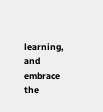learning, and embrace the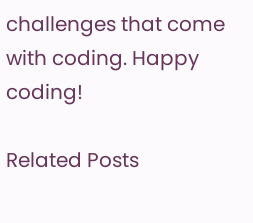challenges that come with coding. Happy coding!

Related Posts